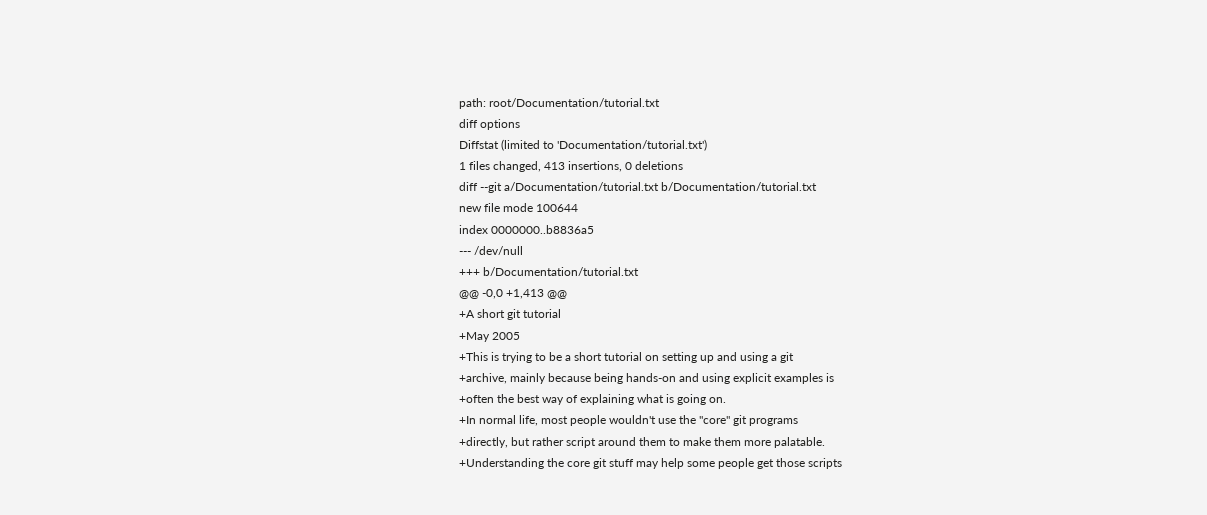path: root/Documentation/tutorial.txt
diff options
Diffstat (limited to 'Documentation/tutorial.txt')
1 files changed, 413 insertions, 0 deletions
diff --git a/Documentation/tutorial.txt b/Documentation/tutorial.txt
new file mode 100644
index 0000000..b8836a5
--- /dev/null
+++ b/Documentation/tutorial.txt
@@ -0,0 +1,413 @@
+A short git tutorial
+May 2005
+This is trying to be a short tutorial on setting up and using a git
+archive, mainly because being hands-on and using explicit examples is
+often the best way of explaining what is going on.
+In normal life, most people wouldn't use the "core" git programs
+directly, but rather script around them to make them more palatable.
+Understanding the core git stuff may help some people get those scripts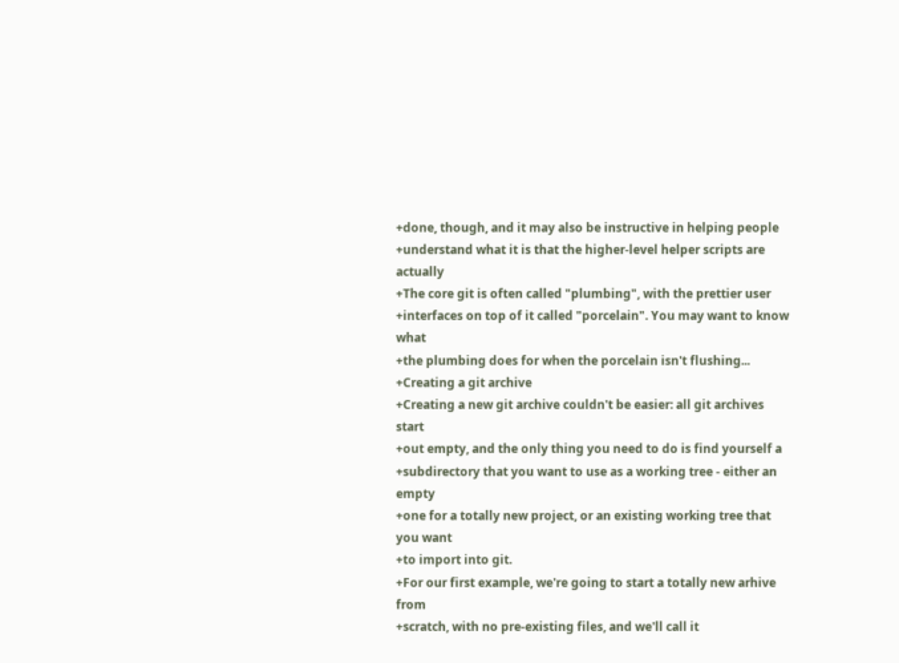+done, though, and it may also be instructive in helping people
+understand what it is that the higher-level helper scripts are actually
+The core git is often called "plumbing", with the prettier user
+interfaces on top of it called "porcelain". You may want to know what
+the plumbing does for when the porcelain isn't flushing...
+Creating a git archive
+Creating a new git archive couldn't be easier: all git archives start
+out empty, and the only thing you need to do is find yourself a
+subdirectory that you want to use as a working tree - either an empty
+one for a totally new project, or an existing working tree that you want
+to import into git.
+For our first example, we're going to start a totally new arhive from
+scratch, with no pre-existing files, and we'll call it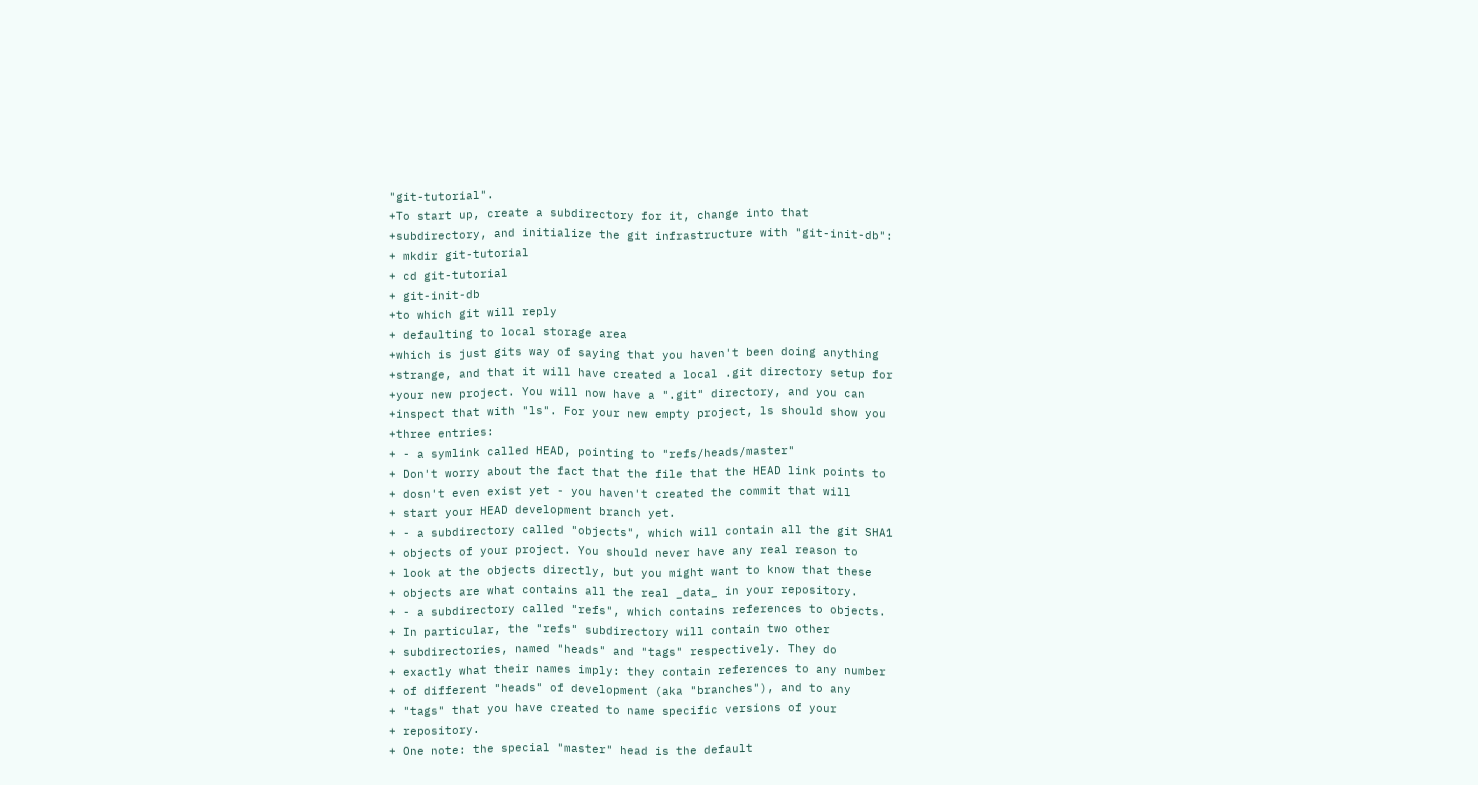"git-tutorial".
+To start up, create a subdirectory for it, change into that
+subdirectory, and initialize the git infrastructure with "git-init-db":
+ mkdir git-tutorial
+ cd git-tutorial
+ git-init-db
+to which git will reply
+ defaulting to local storage area
+which is just gits way of saying that you haven't been doing anything
+strange, and that it will have created a local .git directory setup for
+your new project. You will now have a ".git" directory, and you can
+inspect that with "ls". For your new empty project, ls should show you
+three entries:
+ - a symlink called HEAD, pointing to "refs/heads/master"
+ Don't worry about the fact that the file that the HEAD link points to
+ dosn't even exist yet - you haven't created the commit that will
+ start your HEAD development branch yet.
+ - a subdirectory called "objects", which will contain all the git SHA1
+ objects of your project. You should never have any real reason to
+ look at the objects directly, but you might want to know that these
+ objects are what contains all the real _data_ in your repository.
+ - a subdirectory called "refs", which contains references to objects.
+ In particular, the "refs" subdirectory will contain two other
+ subdirectories, named "heads" and "tags" respectively. They do
+ exactly what their names imply: they contain references to any number
+ of different "heads" of development (aka "branches"), and to any
+ "tags" that you have created to name specific versions of your
+ repository.
+ One note: the special "master" head is the default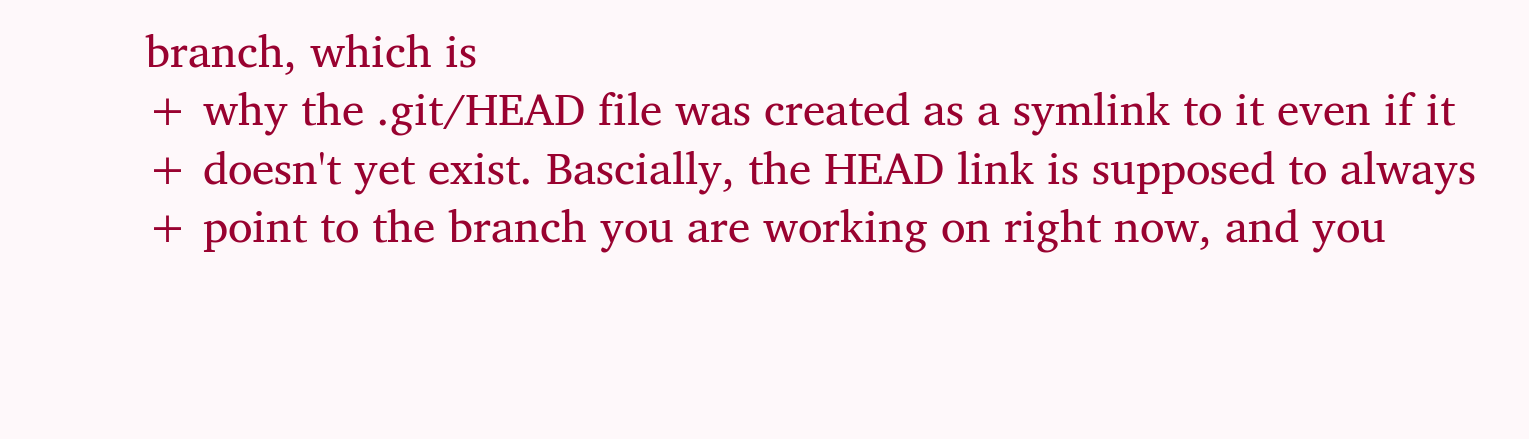branch, which is
+ why the .git/HEAD file was created as a symlink to it even if it
+ doesn't yet exist. Bascially, the HEAD link is supposed to always
+ point to the branch you are working on right now, and you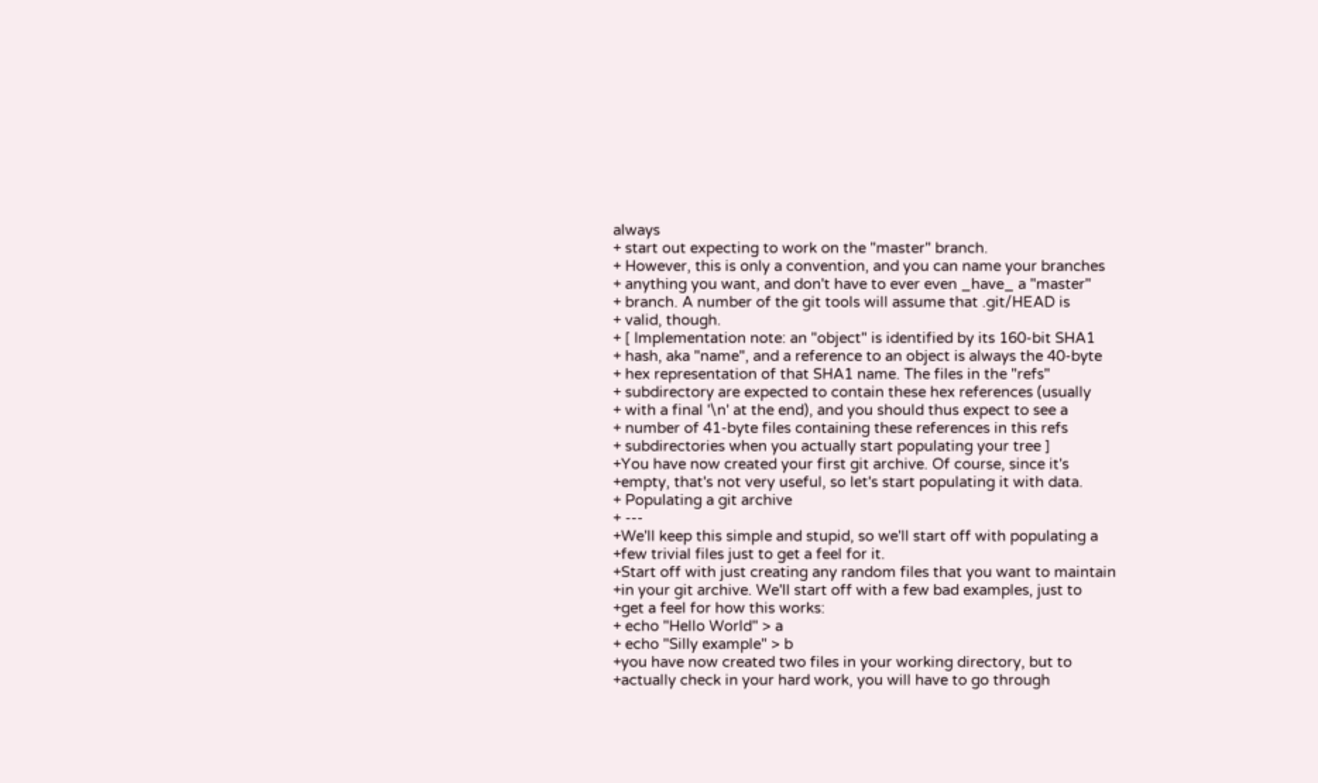always
+ start out expecting to work on the "master" branch.
+ However, this is only a convention, and you can name your branches
+ anything you want, and don't have to ever even _have_ a "master"
+ branch. A number of the git tools will assume that .git/HEAD is
+ valid, though.
+ [ Implementation note: an "object" is identified by its 160-bit SHA1
+ hash, aka "name", and a reference to an object is always the 40-byte
+ hex representation of that SHA1 name. The files in the "refs"
+ subdirectory are expected to contain these hex references (usually
+ with a final '\n' at the end), and you should thus expect to see a
+ number of 41-byte files containing these references in this refs
+ subdirectories when you actually start populating your tree ]
+You have now created your first git archive. Of course, since it's
+empty, that's not very useful, so let's start populating it with data.
+ Populating a git archive
+ ---
+We'll keep this simple and stupid, so we'll start off with populating a
+few trivial files just to get a feel for it.
+Start off with just creating any random files that you want to maintain
+in your git archive. We'll start off with a few bad examples, just to
+get a feel for how this works:
+ echo "Hello World" > a
+ echo "Silly example" > b
+you have now created two files in your working directory, but to
+actually check in your hard work, you will have to go through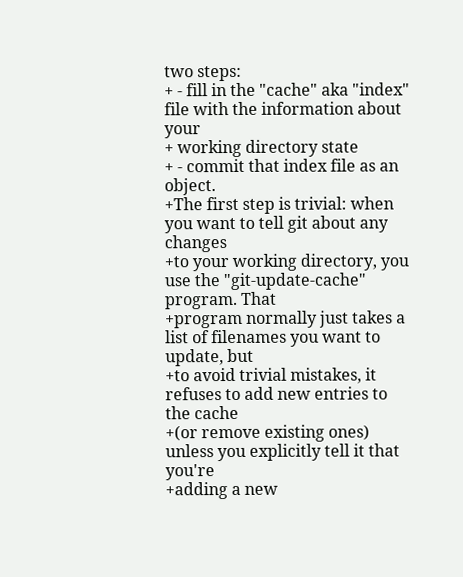two steps:
+ - fill in the "cache" aka "index" file with the information about your
+ working directory state
+ - commit that index file as an object.
+The first step is trivial: when you want to tell git about any changes
+to your working directory, you use the "git-update-cache" program. That
+program normally just takes a list of filenames you want to update, but
+to avoid trivial mistakes, it refuses to add new entries to the cache
+(or remove existing ones) unless you explicitly tell it that you're
+adding a new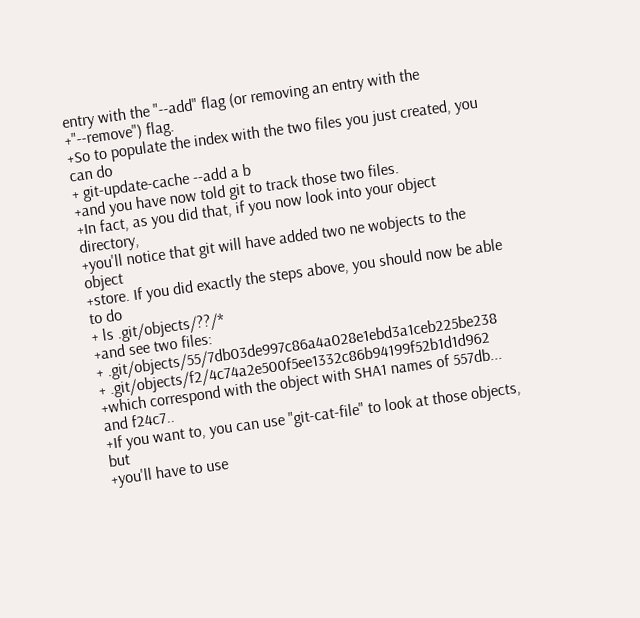entry with the "--add" flag (or removing an entry with the
+"--remove") flag.
+So to populate the index with the two files you just created, you can do
+ git-update-cache --add a b
+and you have now told git to track those two files.
+In fact, as you did that, if you now look into your object directory,
+you'll notice that git will have added two ne wobjects to the object
+store. If you did exactly the steps above, you should now be able to do
+ ls .git/objects/??/*
+and see two files:
+ .git/objects/55/7db03de997c86a4a028e1ebd3a1ceb225be238
+ .git/objects/f2/4c74a2e500f5ee1332c86b94199f52b1d1d962
+which correspond with the object with SHA1 names of 557db... and f24c7..
+If you want to, you can use "git-cat-file" to look at those objects, but
+you'll have to use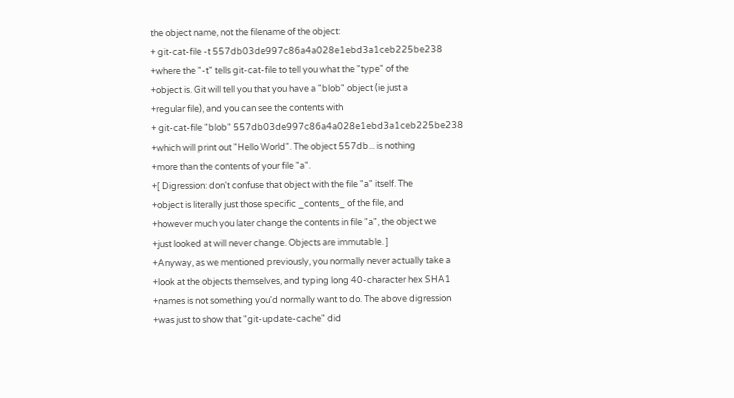the object name, not the filename of the object:
+ git-cat-file -t 557db03de997c86a4a028e1ebd3a1ceb225be238
+where the "-t" tells git-cat-file to tell you what the "type" of the
+object is. Git will tell you that you have a "blob" object (ie just a
+regular file), and you can see the contents with
+ git-cat-file "blob" 557db03de997c86a4a028e1ebd3a1ceb225be238
+which will print out "Hello World". The object 557db... is nothing
+more than the contents of your file "a".
+[ Digression: don't confuse that object with the file "a" itself. The
+object is literally just those specific _contents_ of the file, and
+however much you later change the contents in file "a", the object we
+just looked at will never change. Objects are immutable. ]
+Anyway, as we mentioned previously, you normally never actually take a
+look at the objects themselves, and typing long 40-character hex SHA1
+names is not something you'd normally want to do. The above digression
+was just to show that "git-update-cache" did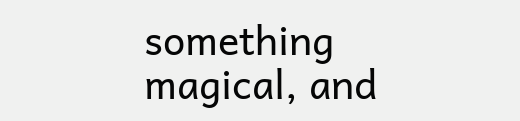something magical, and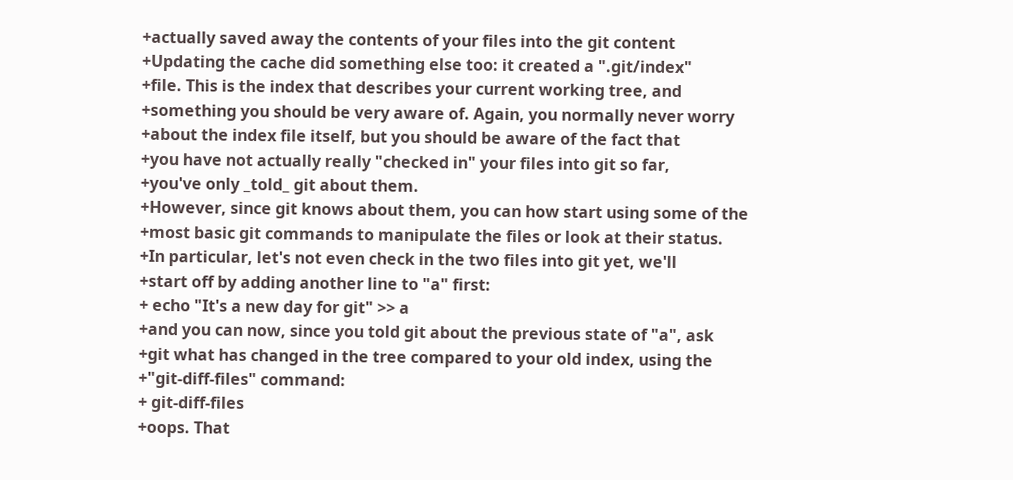+actually saved away the contents of your files into the git content
+Updating the cache did something else too: it created a ".git/index"
+file. This is the index that describes your current working tree, and
+something you should be very aware of. Again, you normally never worry
+about the index file itself, but you should be aware of the fact that
+you have not actually really "checked in" your files into git so far,
+you've only _told_ git about them.
+However, since git knows about them, you can how start using some of the
+most basic git commands to manipulate the files or look at their status.
+In particular, let's not even check in the two files into git yet, we'll
+start off by adding another line to "a" first:
+ echo "It's a new day for git" >> a
+and you can now, since you told git about the previous state of "a", ask
+git what has changed in the tree compared to your old index, using the
+"git-diff-files" command:
+ git-diff-files
+oops. That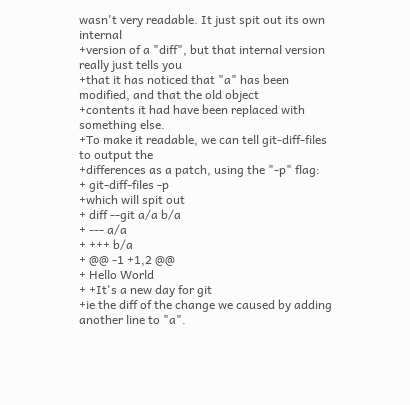wasn't very readable. It just spit out its own internal
+version of a "diff", but that internal version really just tells you
+that it has noticed that "a" has been modified, and that the old object
+contents it had have been replaced with something else.
+To make it readable, we can tell git-diff-files to output the
+differences as a patch, using the "-p" flag:
+ git-diff-files -p
+which will spit out
+ diff --git a/a b/a
+ --- a/a
+ +++ b/a
+ @@ -1 +1,2 @@
+ Hello World
+ +It's a new day for git
+ie the diff of the change we caused by adding another line to "a".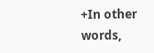+In other words,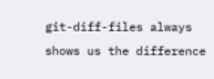git-diff-files always shows us the difference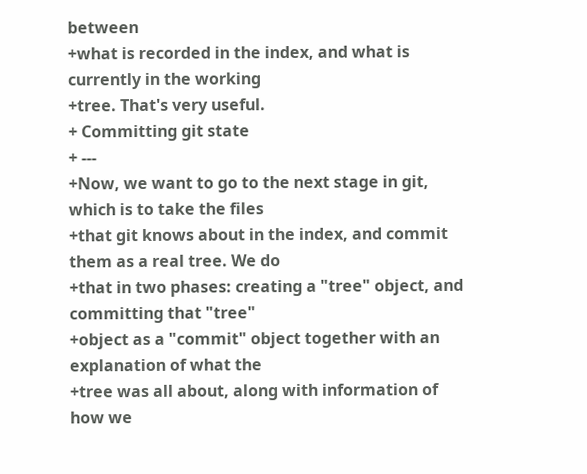between
+what is recorded in the index, and what is currently in the working
+tree. That's very useful.
+ Committing git state
+ ---
+Now, we want to go to the next stage in git, which is to take the files
+that git knows about in the index, and commit them as a real tree. We do
+that in two phases: creating a "tree" object, and committing that "tree"
+object as a "commit" object together with an explanation of what the
+tree was all about, along with information of how we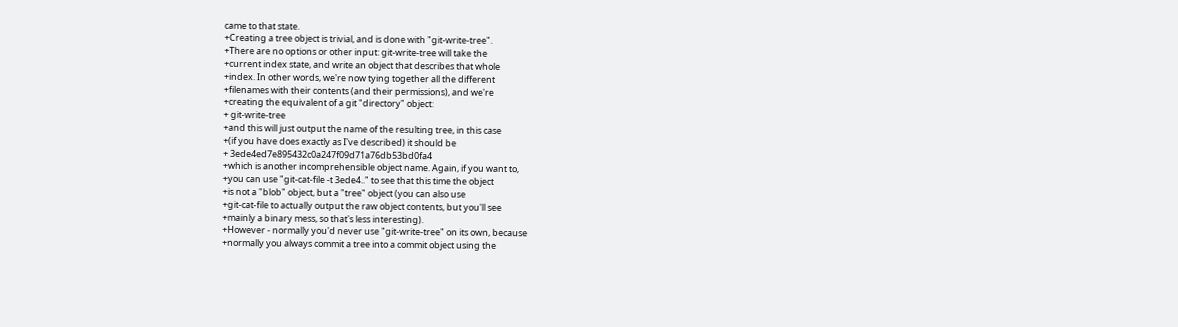came to that state.
+Creating a tree object is trivial, and is done with "git-write-tree".
+There are no options or other input: git-write-tree will take the
+current index state, and write an object that describes that whole
+index. In other words, we're now tying together all the different
+filenames with their contents (and their permissions), and we're
+creating the equivalent of a git "directory" object:
+ git-write-tree
+and this will just output the name of the resulting tree, in this case
+(if you have does exactly as I've described) it should be
+ 3ede4ed7e895432c0a247f09d71a76db53bd0fa4
+which is another incomprehensible object name. Again, if you want to,
+you can use "git-cat-file -t 3ede4.." to see that this time the object
+is not a "blob" object, but a "tree" object (you can also use
+git-cat-file to actually output the raw object contents, but you'll see
+mainly a binary mess, so that's less interesting).
+However - normally you'd never use "git-write-tree" on its own, because
+normally you always commit a tree into a commit object using the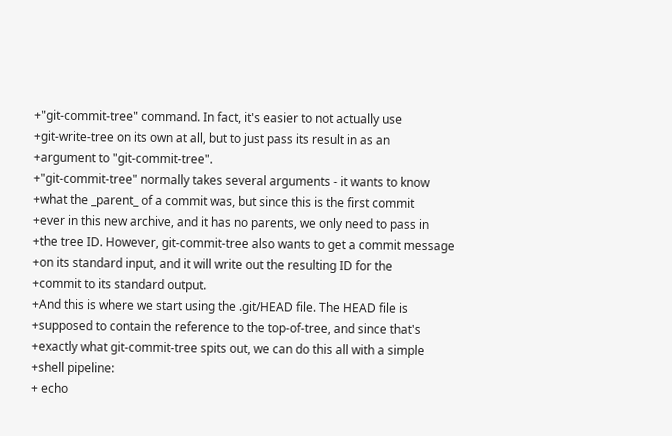+"git-commit-tree" command. In fact, it's easier to not actually use
+git-write-tree on its own at all, but to just pass its result in as an
+argument to "git-commit-tree".
+"git-commit-tree" normally takes several arguments - it wants to know
+what the _parent_ of a commit was, but since this is the first commit
+ever in this new archive, and it has no parents, we only need to pass in
+the tree ID. However, git-commit-tree also wants to get a commit message
+on its standard input, and it will write out the resulting ID for the
+commit to its standard output.
+And this is where we start using the .git/HEAD file. The HEAD file is
+supposed to contain the reference to the top-of-tree, and since that's
+exactly what git-commit-tree spits out, we can do this all with a simple
+shell pipeline:
+ echo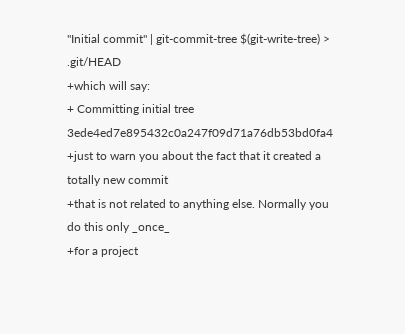"Initial commit" | git-commit-tree $(git-write-tree) > .git/HEAD
+which will say:
+ Committing initial tree 3ede4ed7e895432c0a247f09d71a76db53bd0fa4
+just to warn you about the fact that it created a totally new commit
+that is not related to anything else. Normally you do this only _once_
+for a project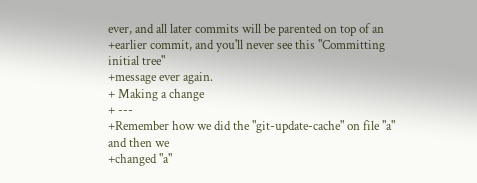ever, and all later commits will be parented on top of an
+earlier commit, and you'll never see this "Committing initial tree"
+message ever again.
+ Making a change
+ ---
+Remember how we did the "git-update-cache" on file "a" and then we
+changed "a"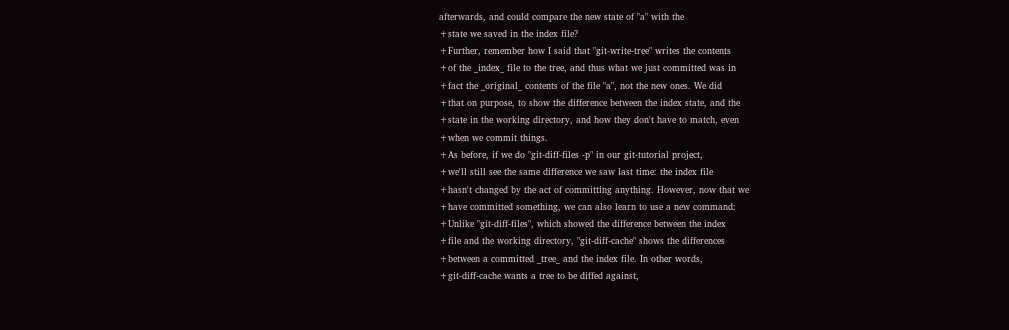afterwards, and could compare the new state of "a" with the
+state we saved in the index file?
+Further, remember how I said that "git-write-tree" writes the contents
+of the _index_ file to the tree, and thus what we just committed was in
+fact the _original_ contents of the file "a", not the new ones. We did
+that on purpose, to show the difference between the index state, and the
+state in the working directory, and how they don't have to match, even
+when we commit things.
+As before, if we do "git-diff-files -p" in our git-tutorial project,
+we'll still see the same difference we saw last time: the index file
+hasn't changed by the act of committing anything. However, now that we
+have committed something, we can also learn to use a new command:
+Unlike "git-diff-files", which showed the difference between the index
+file and the working directory, "git-diff-cache" shows the differences
+between a committed _tree_ and the index file. In other words,
+git-diff-cache wants a tree to be diffed against,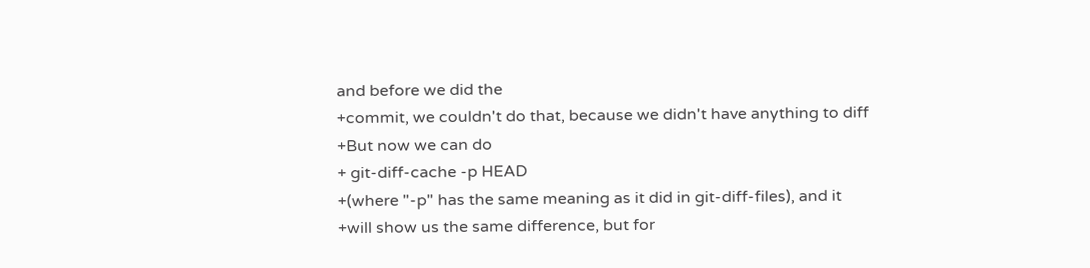and before we did the
+commit, we couldn't do that, because we didn't have anything to diff
+But now we can do
+ git-diff-cache -p HEAD
+(where "-p" has the same meaning as it did in git-diff-files), and it
+will show us the same difference, but for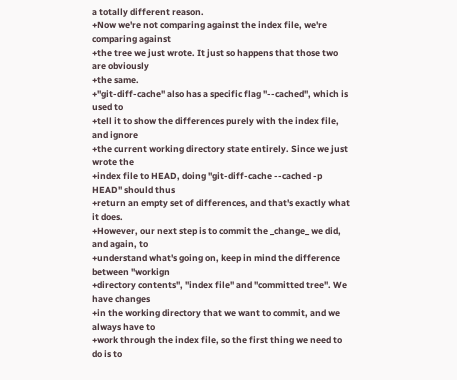a totally different reason.
+Now we're not comparing against the index file, we're comparing against
+the tree we just wrote. It just so happens that those two are obviously
+the same.
+"git-diff-cache" also has a specific flag "--cached", which is used to
+tell it to show the differences purely with the index file, and ignore
+the current working directory state entirely. Since we just wrote the
+index file to HEAD, doing "git-diff-cache --cached -p HEAD" should thus
+return an empty set of differences, and that's exactly what it does.
+However, our next step is to commit the _change_ we did, and again, to
+understand what's going on, keep in mind the difference between "workign
+directory contents", "index file" and "committed tree". We have changes
+in the working directory that we want to commit, and we always have to
+work through the index file, so the first thing we need to do is to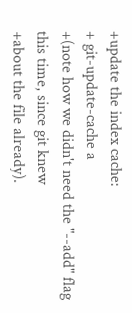+update the index cache:
+ git-update-cache a
+(note how we didn't need the "--add" flag this time, since git knew
+about the file already).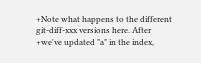+Note what happens to the different git-diff-xxx versions here. After
+we've updated "a" in the index,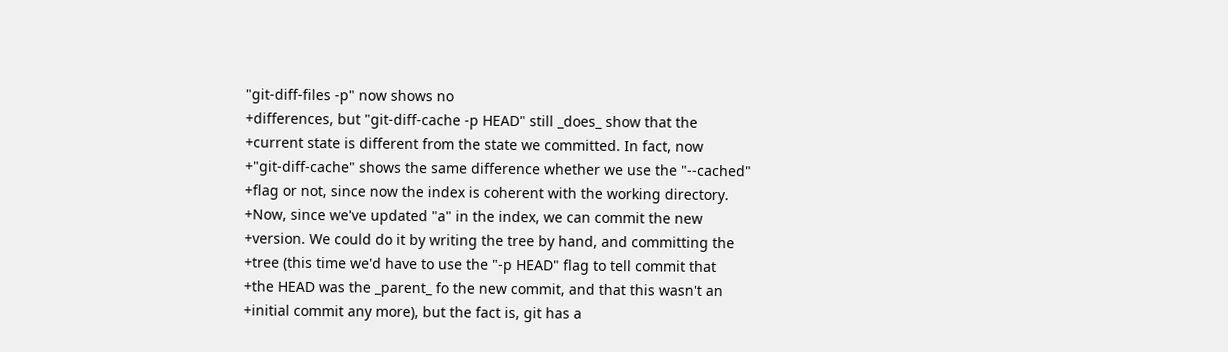"git-diff-files -p" now shows no
+differences, but "git-diff-cache -p HEAD" still _does_ show that the
+current state is different from the state we committed. In fact, now
+"git-diff-cache" shows the same difference whether we use the "--cached"
+flag or not, since now the index is coherent with the working directory.
+Now, since we've updated "a" in the index, we can commit the new
+version. We could do it by writing the tree by hand, and committing the
+tree (this time we'd have to use the "-p HEAD" flag to tell commit that
+the HEAD was the _parent_ fo the new commit, and that this wasn't an
+initial commit any more), but the fact is, git has a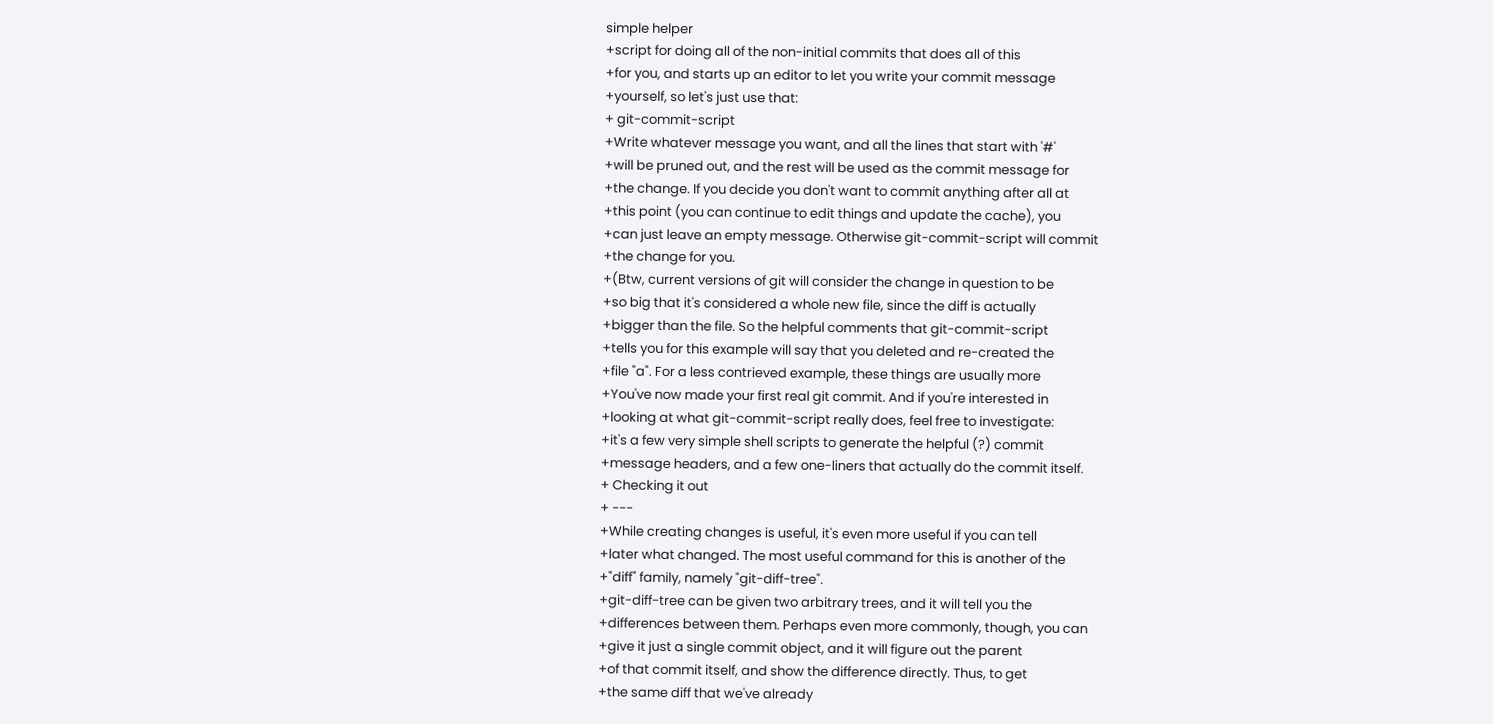simple helper
+script for doing all of the non-initial commits that does all of this
+for you, and starts up an editor to let you write your commit message
+yourself, so let's just use that:
+ git-commit-script
+Write whatever message you want, and all the lines that start with '#'
+will be pruned out, and the rest will be used as the commit message for
+the change. If you decide you don't want to commit anything after all at
+this point (you can continue to edit things and update the cache), you
+can just leave an empty message. Otherwise git-commit-script will commit
+the change for you.
+(Btw, current versions of git will consider the change in question to be
+so big that it's considered a whole new file, since the diff is actually
+bigger than the file. So the helpful comments that git-commit-script
+tells you for this example will say that you deleted and re-created the
+file "a". For a less contrieved example, these things are usually more
+You've now made your first real git commit. And if you're interested in
+looking at what git-commit-script really does, feel free to investigate:
+it's a few very simple shell scripts to generate the helpful (?) commit
+message headers, and a few one-liners that actually do the commit itself.
+ Checking it out
+ ---
+While creating changes is useful, it's even more useful if you can tell
+later what changed. The most useful command for this is another of the
+"diff" family, namely "git-diff-tree".
+git-diff-tree can be given two arbitrary trees, and it will tell you the
+differences between them. Perhaps even more commonly, though, you can
+give it just a single commit object, and it will figure out the parent
+of that commit itself, and show the difference directly. Thus, to get
+the same diff that we've already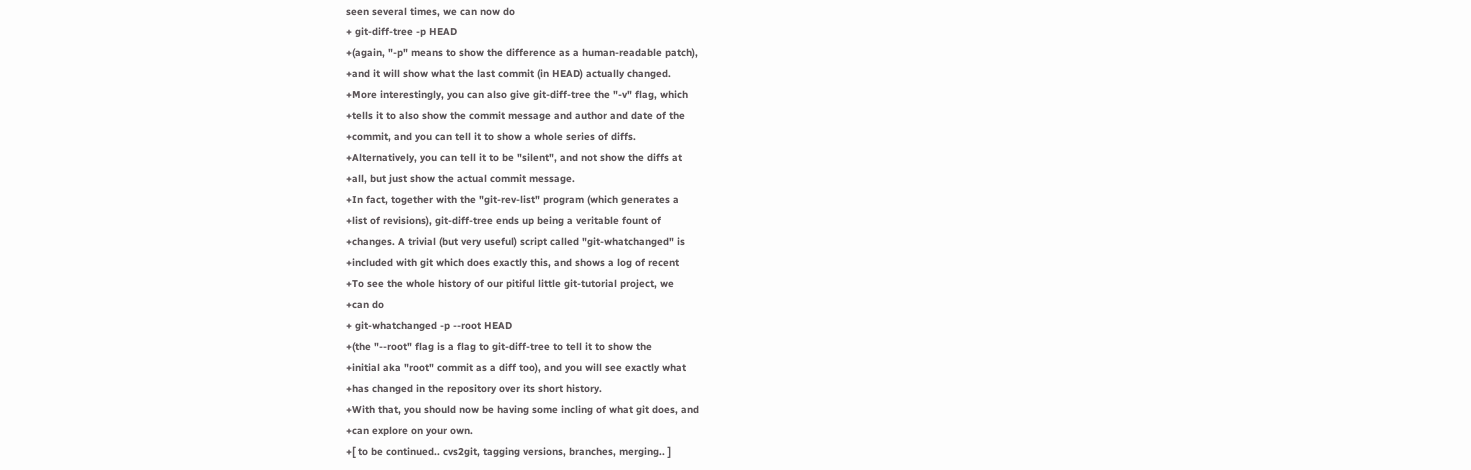seen several times, we can now do
+ git-diff-tree -p HEAD
+(again, "-p" means to show the difference as a human-readable patch),
+and it will show what the last commit (in HEAD) actually changed.
+More interestingly, you can also give git-diff-tree the "-v" flag, which
+tells it to also show the commit message and author and date of the
+commit, and you can tell it to show a whole series of diffs.
+Alternatively, you can tell it to be "silent", and not show the diffs at
+all, but just show the actual commit message.
+In fact, together with the "git-rev-list" program (which generates a
+list of revisions), git-diff-tree ends up being a veritable fount of
+changes. A trivial (but very useful) script called "git-whatchanged" is
+included with git which does exactly this, and shows a log of recent
+To see the whole history of our pitiful little git-tutorial project, we
+can do
+ git-whatchanged -p --root HEAD
+(the "--root" flag is a flag to git-diff-tree to tell it to show the
+initial aka "root" commit as a diff too), and you will see exactly what
+has changed in the repository over its short history.
+With that, you should now be having some incling of what git does, and
+can explore on your own.
+[ to be continued.. cvs2git, tagging versions, branches, merging.. ]